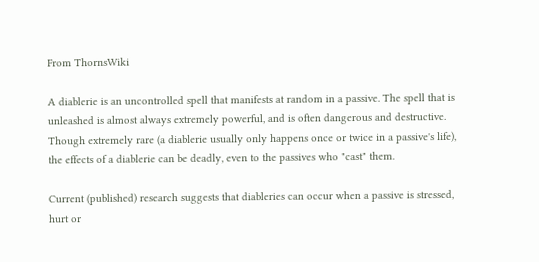From ThornsWiki

A diablerie is an uncontrolled spell that manifests at random in a passive. The spell that is unleashed is almost always extremely powerful, and is often dangerous and destructive. Though extremely rare (a diablerie usually only happens once or twice in a passive's life), the effects of a diablerie can be deadly, even to the passives who "cast" them.

Current (published) research suggests that diableries can occur when a passive is stressed, hurt or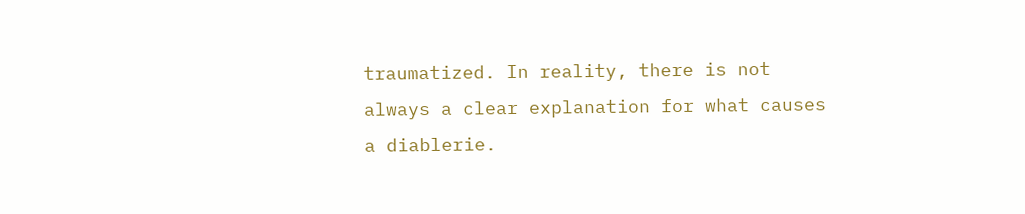traumatized. In reality, there is not always a clear explanation for what causes a diablerie.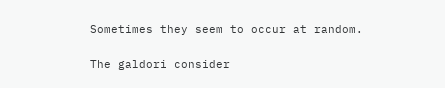Sometimes they seem to occur at random.

The galdori consider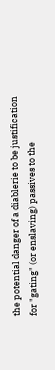the potential danger of a diablerie to be justification for "gating" (or enslaving) passives to the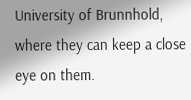University of Brunnhold, where they can keep a close eye on them.